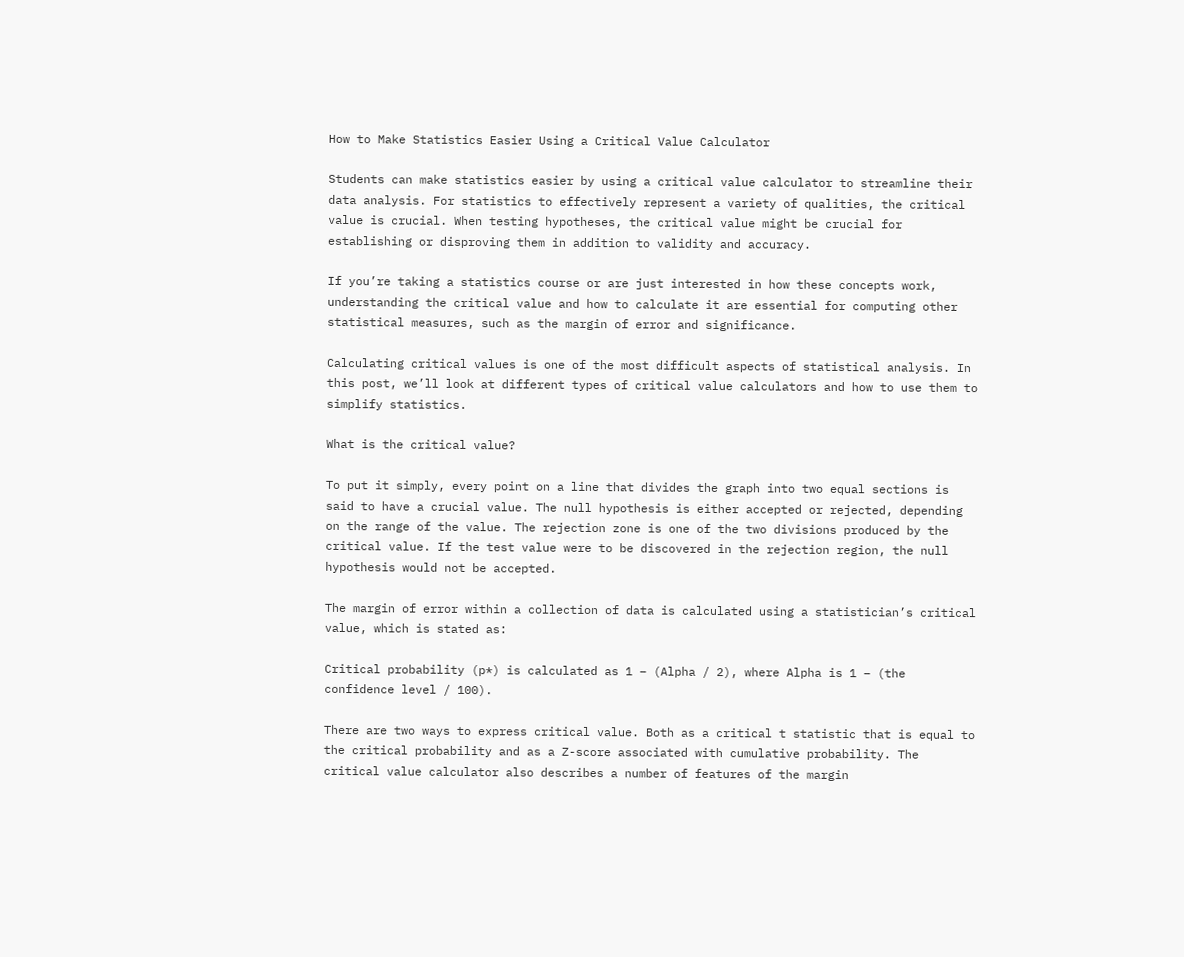How to Make Statistics Easier Using a Critical Value Calculator

Students can make statistics easier by using a critical value calculator to streamline their data analysis. For statistics to effectively represent a variety of qualities, the critical value is crucial. When testing hypotheses, the critical value might be crucial for establishing or disproving them in addition to validity and accuracy.

If you’re taking a statistics course or are just interested in how these concepts work, understanding the critical value and how to calculate it are essential for computing other statistical measures, such as the margin of error and significance.

Calculating critical values is one of the most difficult aspects of statistical analysis. In this post, we’ll look at different types of critical value calculators and how to use them to simplify statistics.

What is the critical value?

To put it simply, every point on a line that divides the graph into two equal sections is said to have a crucial value. The null hypothesis is either accepted or rejected, depending on the range of the value. The rejection zone is one of the two divisions produced by the critical value. If the test value were to be discovered in the rejection region, the null hypothesis would not be accepted.

The margin of error within a collection of data is calculated using a statistician’s critical value, which is stated as:

Critical probability (p*) is calculated as 1 – (Alpha / 2), where Alpha is 1 – (the confidence level / 100).

There are two ways to express critical value. Both as a critical t statistic that is equal to the critical probability and as a Z-score associated with cumulative probability. The critical value calculator also describes a number of features of the margin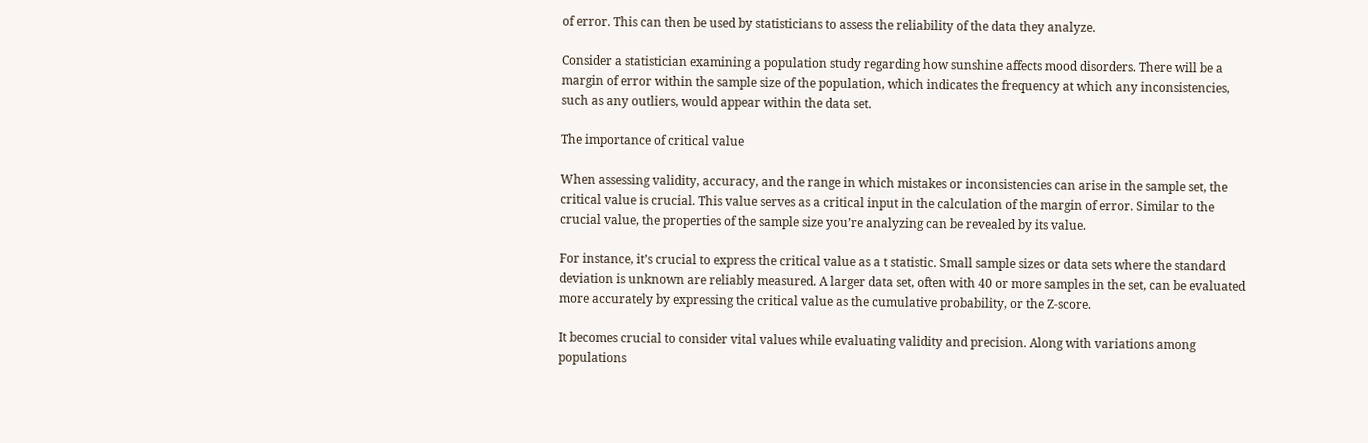of error. This can then be used by statisticians to assess the reliability of the data they analyze.

Consider a statistician examining a population study regarding how sunshine affects mood disorders. There will be a margin of error within the sample size of the population, which indicates the frequency at which any inconsistencies, such as any outliers, would appear within the data set.

The importance of critical value

When assessing validity, accuracy, and the range in which mistakes or inconsistencies can arise in the sample set, the critical value is crucial. This value serves as a critical input in the calculation of the margin of error. Similar to the crucial value, the properties of the sample size you’re analyzing can be revealed by its value.

For instance, it’s crucial to express the critical value as a t statistic. Small sample sizes or data sets where the standard deviation is unknown are reliably measured. A larger data set, often with 40 or more samples in the set, can be evaluated more accurately by expressing the critical value as the cumulative probability, or the Z-score.

It becomes crucial to consider vital values while evaluating validity and precision. Along with variations among populations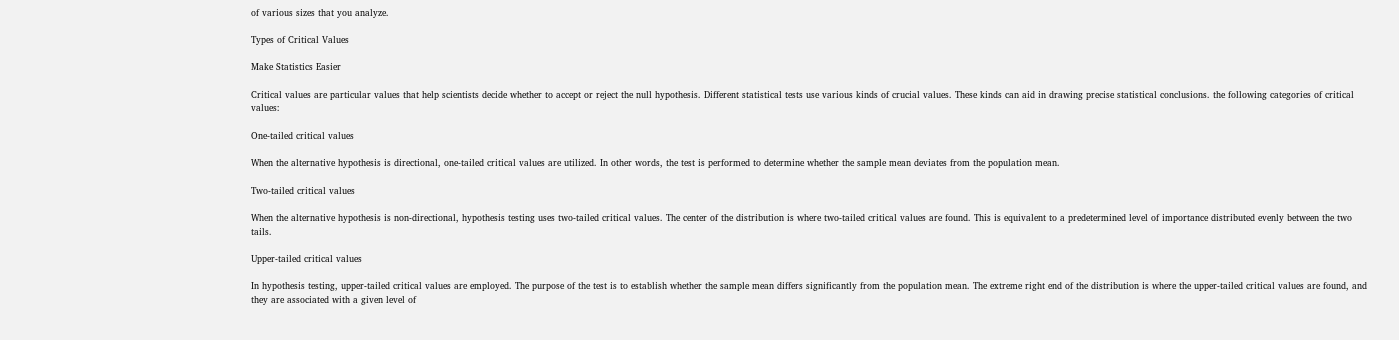of various sizes that you analyze.

Types of Critical Values

Make Statistics Easier

Critical values are particular values that help scientists decide whether to accept or reject the null hypothesis. Different statistical tests use various kinds of crucial values. These kinds can aid in drawing precise statistical conclusions. the following categories of critical values:

One-tailed critical values

When the alternative hypothesis is directional, one-tailed critical values are utilized. In other words, the test is performed to determine whether the sample mean deviates from the population mean.

Two-tailed critical values

When the alternative hypothesis is non-directional, hypothesis testing uses two-tailed critical values. The center of the distribution is where two-tailed critical values are found. This is equivalent to a predetermined level of importance distributed evenly between the two tails.

Upper-tailed critical values

In hypothesis testing, upper-tailed critical values are employed. The purpose of the test is to establish whether the sample mean differs significantly from the population mean. The extreme right end of the distribution is where the upper-tailed critical values are found, and they are associated with a given level of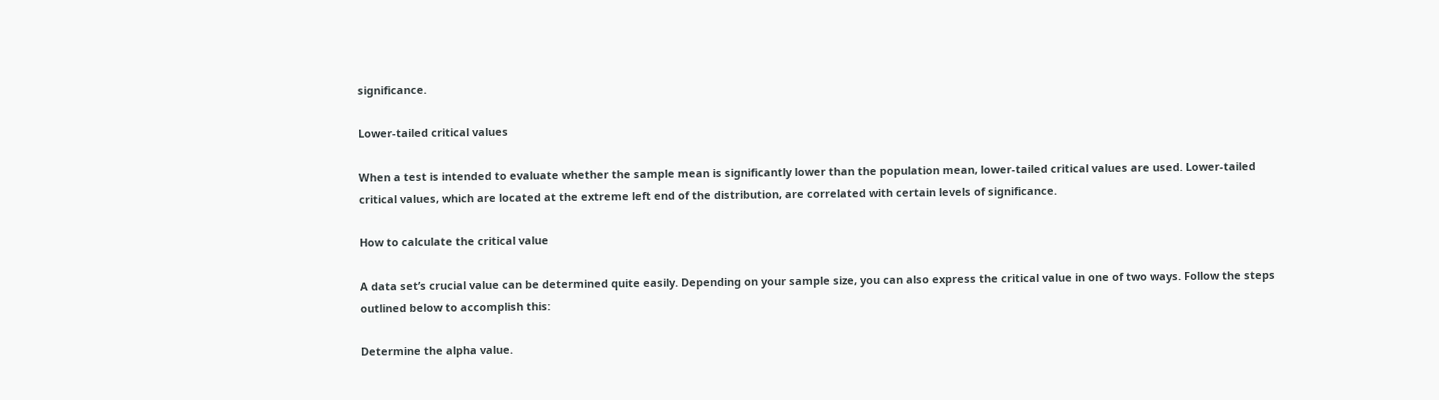significance.

Lower-tailed critical values

When a test is intended to evaluate whether the sample mean is significantly lower than the population mean, lower-tailed critical values are used. Lower-tailed critical values, which are located at the extreme left end of the distribution, are correlated with certain levels of significance.

How to calculate the critical value

A data set’s crucial value can be determined quite easily. Depending on your sample size, you can also express the critical value in one of two ways. Follow the steps outlined below to accomplish this:

Determine the alpha value.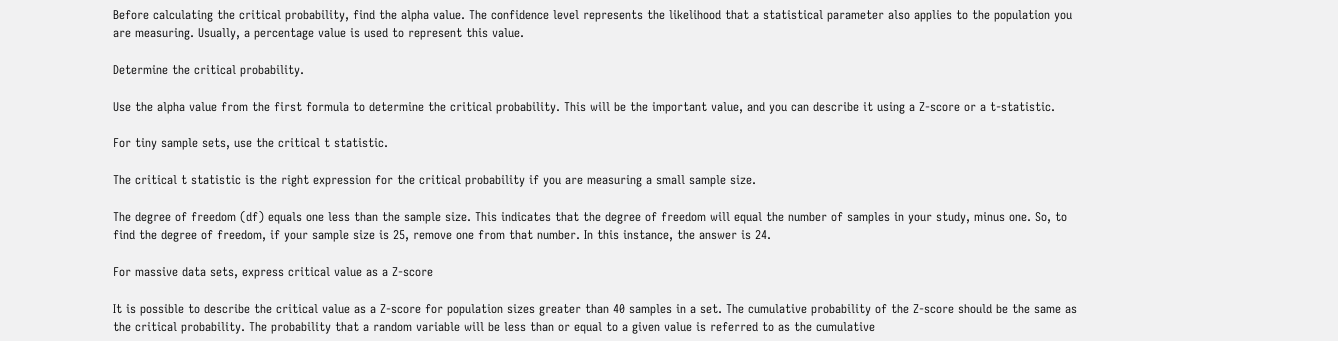Before calculating the critical probability, find the alpha value. The confidence level represents the likelihood that a statistical parameter also applies to the population you are measuring. Usually, a percentage value is used to represent this value.

Determine the critical probability.

Use the alpha value from the first formula to determine the critical probability. This will be the important value, and you can describe it using a Z-score or a t-statistic.

For tiny sample sets, use the critical t statistic.

The critical t statistic is the right expression for the critical probability if you are measuring a small sample size.

The degree of freedom (df) equals one less than the sample size. This indicates that the degree of freedom will equal the number of samples in your study, minus one. So, to find the degree of freedom, if your sample size is 25, remove one from that number. In this instance, the answer is 24.

For massive data sets, express critical value as a Z-score

It is possible to describe the critical value as a Z-score for population sizes greater than 40 samples in a set. The cumulative probability of the Z-score should be the same as the critical probability. The probability that a random variable will be less than or equal to a given value is referred to as the cumulative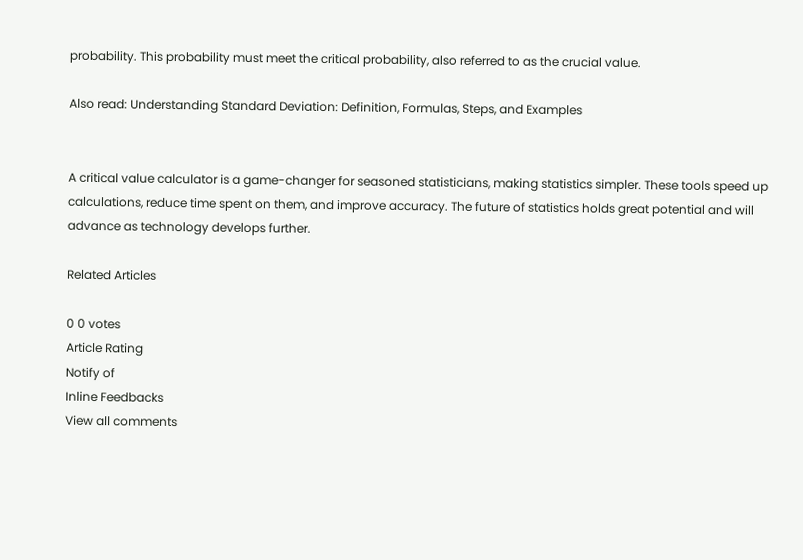probability. This probability must meet the critical probability, also referred to as the crucial value.

Also read: Understanding Standard Deviation: Definition, Formulas, Steps, and Examples


A critical value calculator is a game-changer for seasoned statisticians, making statistics simpler. These tools speed up calculations, reduce time spent on them, and improve accuracy. The future of statistics holds great potential and will advance as technology develops further.

Related Articles

0 0 votes
Article Rating
Notify of
Inline Feedbacks
View all comments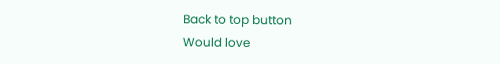Back to top button
Would love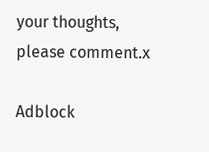your thoughts, please comment.x

Adblock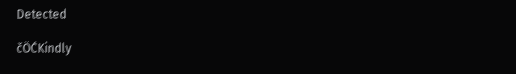Detected

čÖĆKindly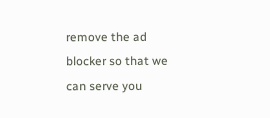remove the ad blocker so that we can serve you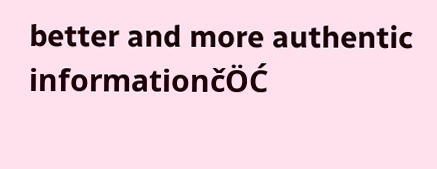better and more authentic informationčÖĆ